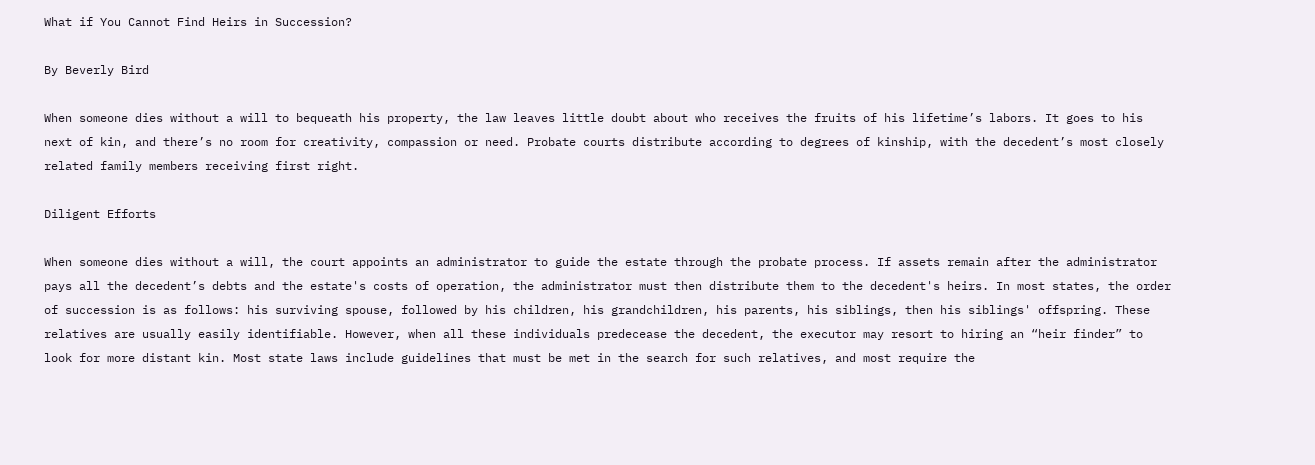What if You Cannot Find Heirs in Succession?

By Beverly Bird

When someone dies without a will to bequeath his property, the law leaves little doubt about who receives the fruits of his lifetime’s labors. It goes to his next of kin, and there’s no room for creativity, compassion or need. Probate courts distribute according to degrees of kinship, with the decedent’s most closely related family members receiving first right.

Diligent Efforts

When someone dies without a will, the court appoints an administrator to guide the estate through the probate process. If assets remain after the administrator pays all the decedent’s debts and the estate's costs of operation, the administrator must then distribute them to the decedent's heirs. In most states, the order of succession is as follows: his surviving spouse, followed by his children, his grandchildren, his parents, his siblings, then his siblings' offspring. These relatives are usually easily identifiable. However, when all these individuals predecease the decedent, the executor may resort to hiring an “heir finder” to look for more distant kin. Most state laws include guidelines that must be met in the search for such relatives, and most require the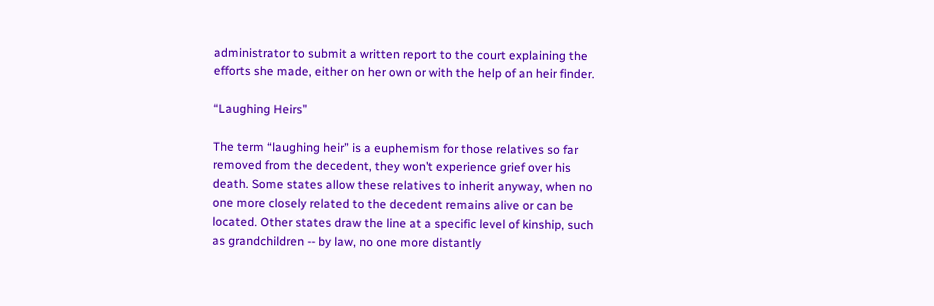administrator to submit a written report to the court explaining the efforts she made, either on her own or with the help of an heir finder.

“Laughing Heirs”

The term “laughing heir” is a euphemism for those relatives so far removed from the decedent, they won’t experience grief over his death. Some states allow these relatives to inherit anyway, when no one more closely related to the decedent remains alive or can be located. Other states draw the line at a specific level of kinship, such as grandchildren -- by law, no one more distantly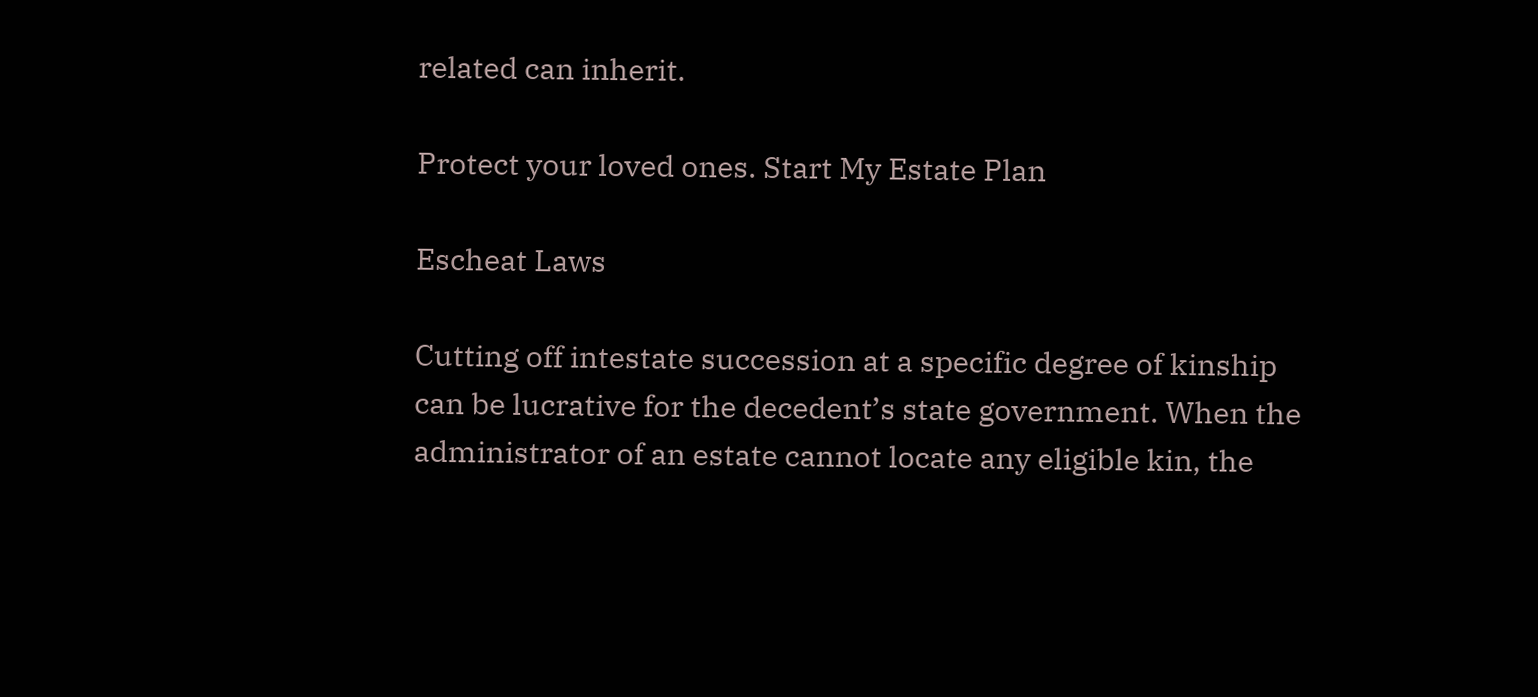related can inherit.

Protect your loved ones. Start My Estate Plan

Escheat Laws

Cutting off intestate succession at a specific degree of kinship can be lucrative for the decedent’s state government. When the administrator of an estate cannot locate any eligible kin, the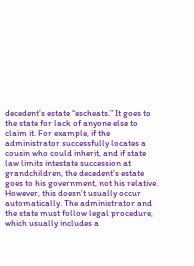decedent’s estate “escheats.” It goes to the state for lack of anyone else to claim it. For example, if the administrator successfully locates a cousin who could inherit, and if state law limits intestate succession at grandchildren, the decedent’s estate goes to his government, not his relative. However, this doesn’t usually occur automatically. The administrator and the state must follow legal procedure, which usually includes a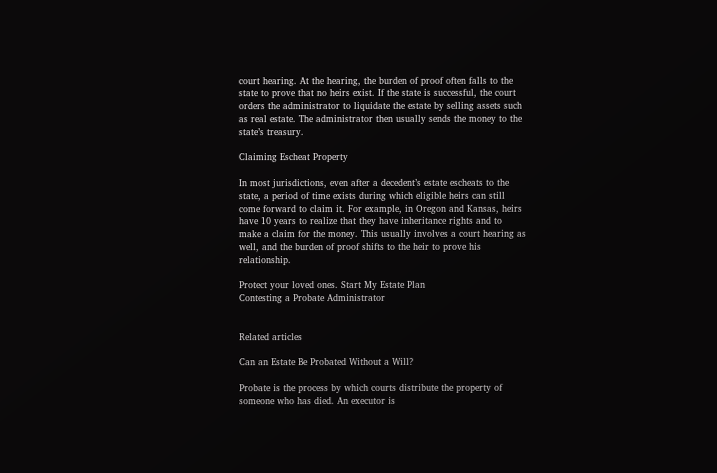court hearing. At the hearing, the burden of proof often falls to the state to prove that no heirs exist. If the state is successful, the court orders the administrator to liquidate the estate by selling assets such as real estate. The administrator then usually sends the money to the state’s treasury.

Claiming Escheat Property

In most jurisdictions, even after a decedent’s estate escheats to the state, a period of time exists during which eligible heirs can still come forward to claim it. For example, in Oregon and Kansas, heirs have 10 years to realize that they have inheritance rights and to make a claim for the money. This usually involves a court hearing as well, and the burden of proof shifts to the heir to prove his relationship.

Protect your loved ones. Start My Estate Plan
Contesting a Probate Administrator


Related articles

Can an Estate Be Probated Without a Will?

Probate is the process by which courts distribute the property of someone who has died. An executor is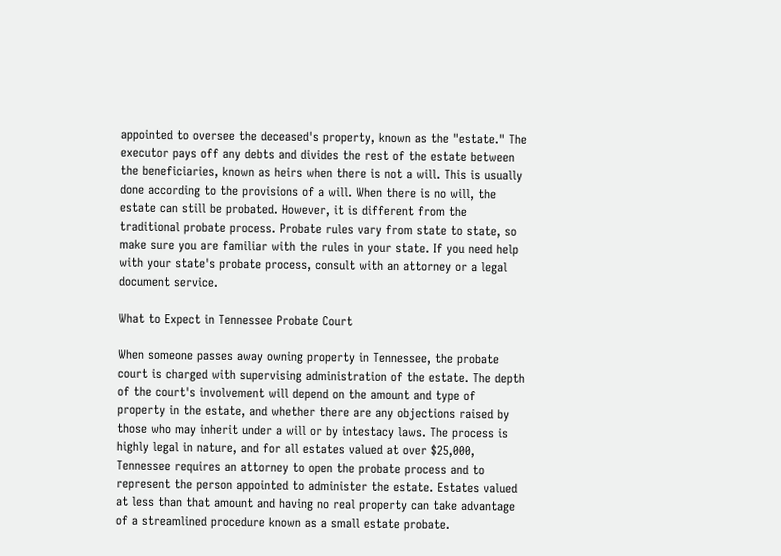appointed to oversee the deceased's property, known as the "estate." The executor pays off any debts and divides the rest of the estate between the beneficiaries, known as heirs when there is not a will. This is usually done according to the provisions of a will. When there is no will, the estate can still be probated. However, it is different from the traditional probate process. Probate rules vary from state to state, so make sure you are familiar with the rules in your state. If you need help with your state's probate process, consult with an attorney or a legal document service.

What to Expect in Tennessee Probate Court

When someone passes away owning property in Tennessee, the probate court is charged with supervising administration of the estate. The depth of the court's involvement will depend on the amount and type of property in the estate, and whether there are any objections raised by those who may inherit under a will or by intestacy laws. The process is highly legal in nature, and for all estates valued at over $25,000, Tennessee requires an attorney to open the probate process and to represent the person appointed to administer the estate. Estates valued at less than that amount and having no real property can take advantage of a streamlined procedure known as a small estate probate.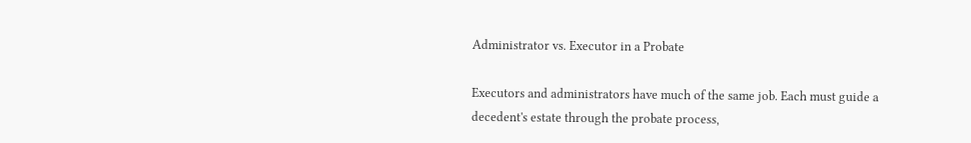Administrator vs. Executor in a Probate

Executors and administrators have much of the same job. Each must guide a decedent's estate through the probate process,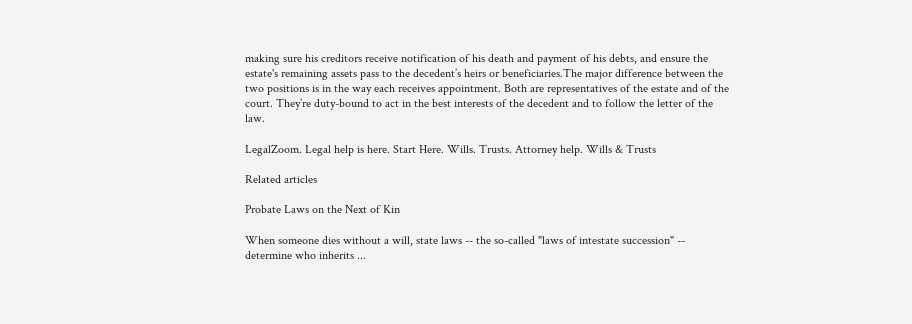making sure his creditors receive notification of his death and payment of his debts, and ensure the estate's remaining assets pass to the decedent’s heirs or beneficiaries.The major difference between the two positions is in the way each receives appointment. Both are representatives of the estate and of the court. They’re duty-bound to act in the best interests of the decedent and to follow the letter of the law.

LegalZoom. Legal help is here. Start Here. Wills. Trusts. Attorney help. Wills & Trusts

Related articles

Probate Laws on the Next of Kin

When someone dies without a will, state laws -- the so-called "laws of intestate succession" -- determine who inherits ...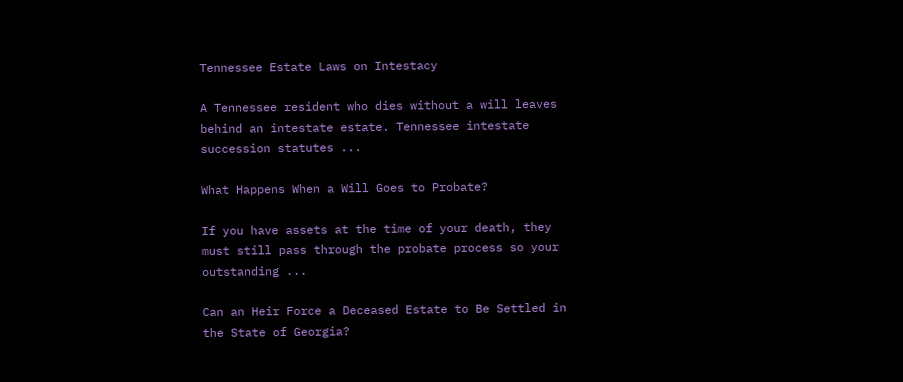Tennessee Estate Laws on Intestacy

A Tennessee resident who dies without a will leaves behind an intestate estate. Tennessee intestate succession statutes ...

What Happens When a Will Goes to Probate?

If you have assets at the time of your death, they must still pass through the probate process so your outstanding ...

Can an Heir Force a Deceased Estate to Be Settled in the State of Georgia?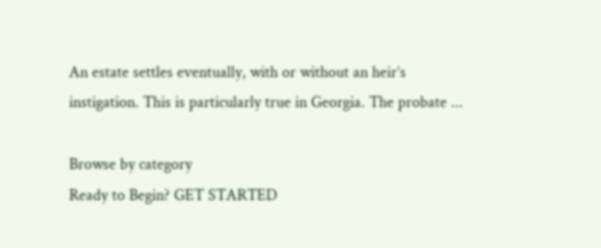An estate settles eventually, with or without an heir’s instigation. This is particularly true in Georgia. The probate ...

Browse by category
Ready to Begin? GET STARTED